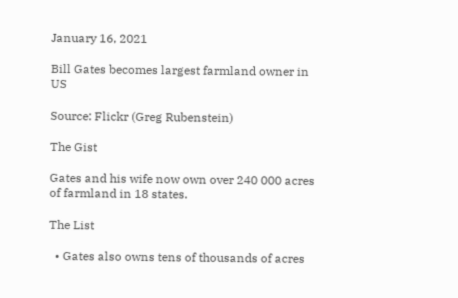January 16, 2021

Bill Gates becomes largest farmland owner in US

Source: Flickr (Greg Rubenstein)

The Gist

Gates and his wife now own over 240 000 acres of farmland in 18 states.

The List

  • Gates also owns tens of thousands of acres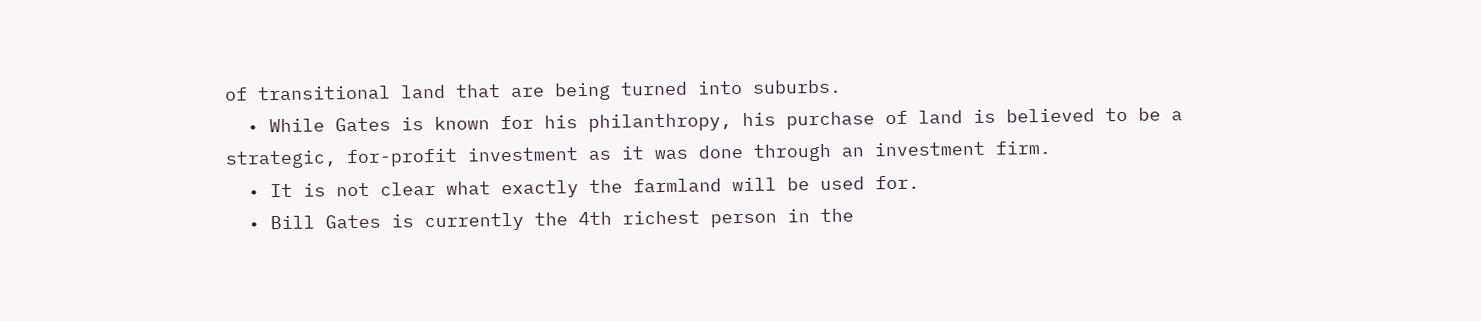of transitional land that are being turned into suburbs.
  • While Gates is known for his philanthropy, his purchase of land is believed to be a strategic, for-profit investment as it was done through an investment firm.
  • It is not clear what exactly the farmland will be used for.
  • Bill Gates is currently the 4th richest person in the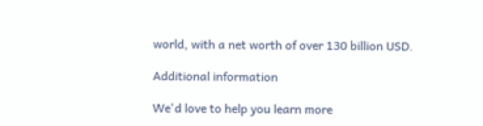world, with a net worth of over 130 billion USD.

Additional information

We'd love to help you learn more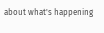about what's happening